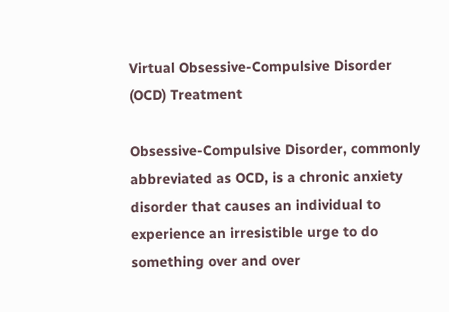Virtual Obsessive-Compulsive Disorder (OCD) Treatment

Obsessive-Compulsive Disorder, commonly abbreviated as OCD, is a chronic anxiety disorder that causes an individual to experience an irresistible urge to do something over and over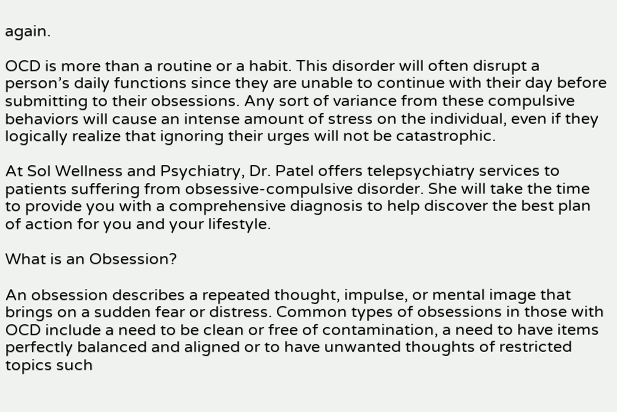again.

OCD is more than a routine or a habit. This disorder will often disrupt a person’s daily functions since they are unable to continue with their day before submitting to their obsessions. Any sort of variance from these compulsive behaviors will cause an intense amount of stress on the individual, even if they logically realize that ignoring their urges will not be catastrophic.

At Sol Wellness and Psychiatry, Dr. Patel offers telepsychiatry services to patients suffering from obsessive-compulsive disorder. She will take the time to provide you with a comprehensive diagnosis to help discover the best plan of action for you and your lifestyle.

What is an Obsession?

An obsession describes a repeated thought, impulse, or mental image that brings on a sudden fear or distress. Common types of obsessions in those with OCD include a need to be clean or free of contamination, a need to have items perfectly balanced and aligned or to have unwanted thoughts of restricted topics such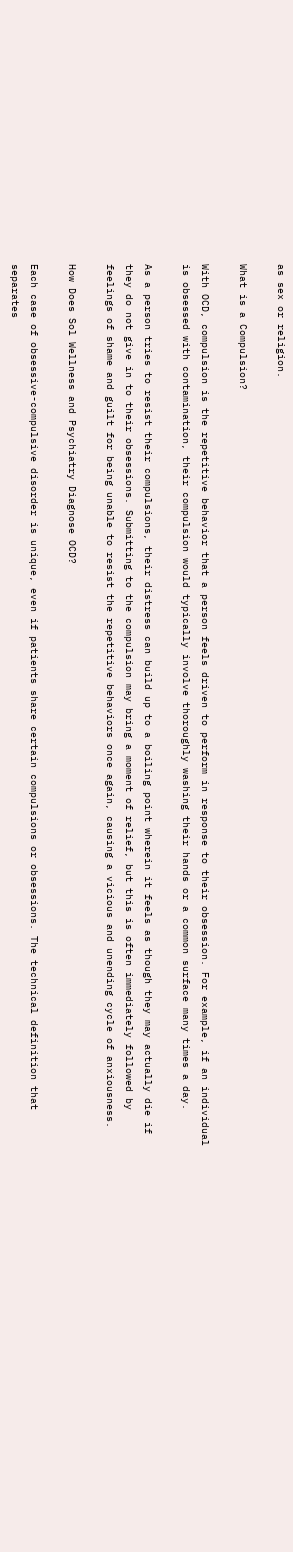as sex or religion.

What is a Compulsion?

With OCD, compulsion is the repetitive behavior that a person feels driven to perform in response to their obsession. For example, if an individual is obsessed with contamination, their compulsion would typically involve thoroughly washing their hands or a common surface many times a day.

As a person tries to resist their compulsions, their distress can build up to a boiling point wherein it feels as though they may actually die if they do not give in to their obsessions. Submitting to the compulsion may bring a moment of relief, but this is often immediately followed by feelings of shame and guilt for being unable to resist the repetitive behaviors once again, causing a vicious and unending cycle of anxiousness.

How Does Sol Wellness and Psychiatry Diagnose OCD?

Each case of obsessive-compulsive disorder is unique, even if patients share certain compulsions or obsessions. The technical definition that separates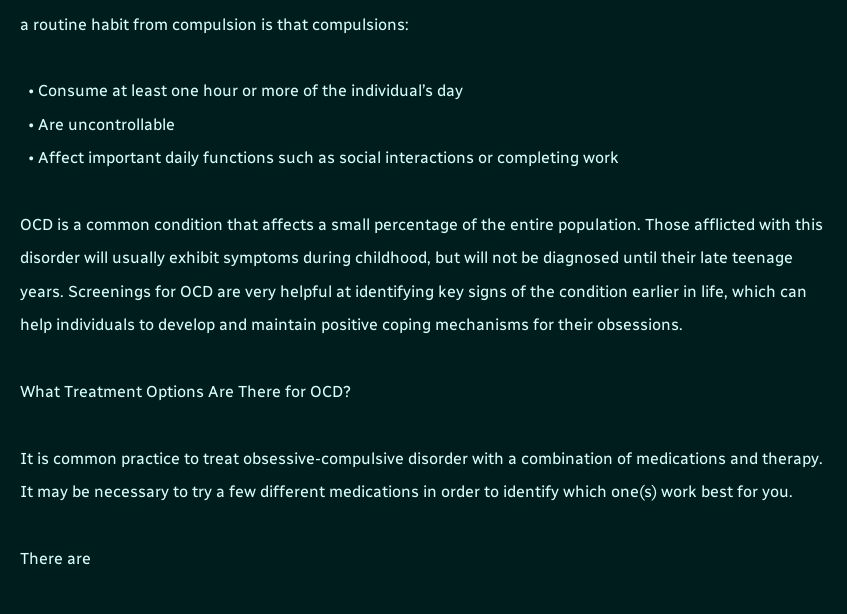a routine habit from compulsion is that compulsions:

  • Consume at least one hour or more of the individual’s day
  • Are uncontrollable
  • Affect important daily functions such as social interactions or completing work

OCD is a common condition that affects a small percentage of the entire population. Those afflicted with this disorder will usually exhibit symptoms during childhood, but will not be diagnosed until their late teenage years. Screenings for OCD are very helpful at identifying key signs of the condition earlier in life, which can help individuals to develop and maintain positive coping mechanisms for their obsessions.

What Treatment Options Are There for OCD?

It is common practice to treat obsessive-compulsive disorder with a combination of medications and therapy. It may be necessary to try a few different medications in order to identify which one(s) work best for you.

There are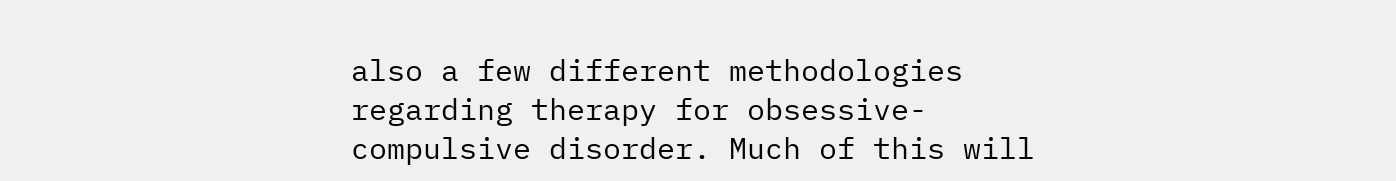also a few different methodologies regarding therapy for obsessive-compulsive disorder. Much of this will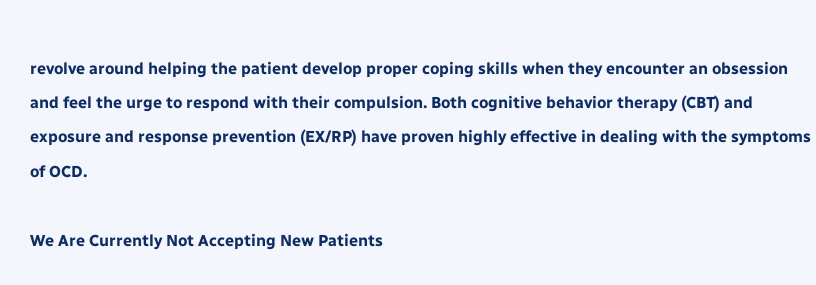revolve around helping the patient develop proper coping skills when they encounter an obsession and feel the urge to respond with their compulsion. Both cognitive behavior therapy (CBT) and exposure and response prevention (EX/RP) have proven highly effective in dealing with the symptoms of OCD.

We Are Currently Not Accepting New Patients